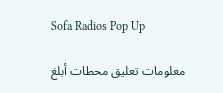Sofa Radios Pop Up

معلومات تعليق محطات أبلغ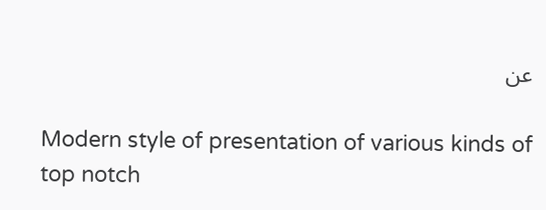عن

Modern style of presentation of various kinds of top notch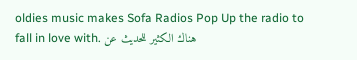oldies music makes Sofa Radios Pop Up the radio to fall in love with. هناك الكثير للحديث عن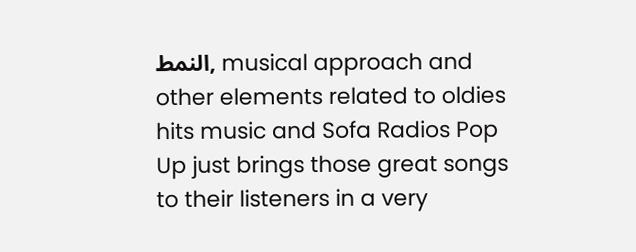النمط, musical approach and other elements related to oldies hits music and Sofa Radios Pop Up just brings those great songs to their listeners in a very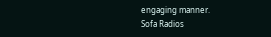engaging manner.
Sofa Radios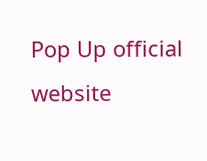Pop Up official website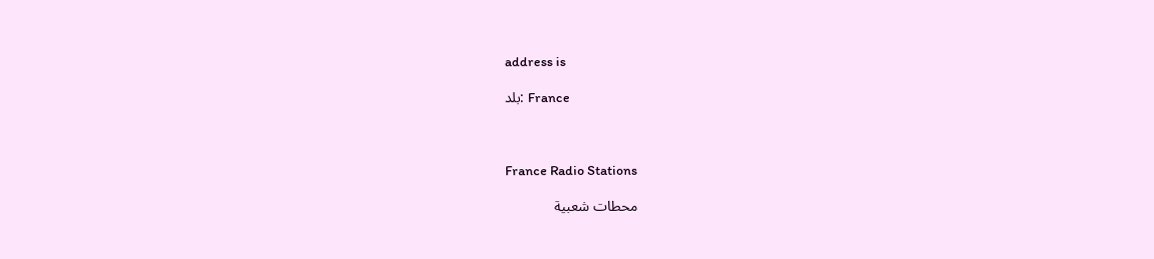address is

بلد: France



France Radio Stations

محطات شعبية